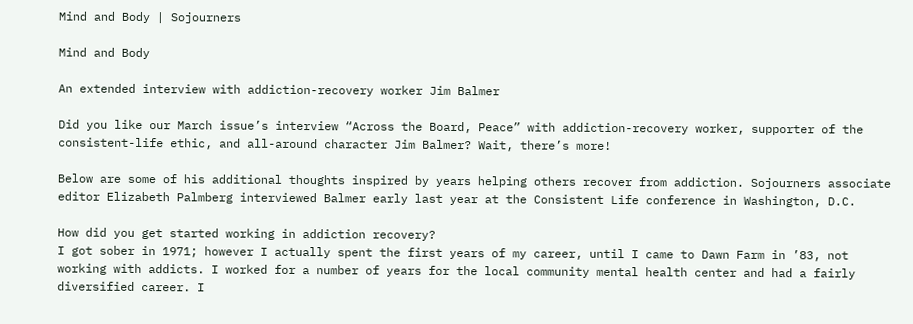Mind and Body | Sojourners

Mind and Body

An extended interview with addiction-recovery worker Jim Balmer

Did you like our March issue’s interview “Across the Board, Peace” with addiction-recovery worker, supporter of the consistent-life ethic, and all-around character Jim Balmer? Wait, there’s more!

Below are some of his additional thoughts inspired by years helping others recover from addiction. Sojourners associate editor Elizabeth Palmberg interviewed Balmer early last year at the Consistent Life conference in Washington, D.C.

How did you get started working in addiction recovery?
I got sober in 1971; however I actually spent the first years of my career, until I came to Dawn Farm in ’83, not working with addicts. I worked for a number of years for the local community mental health center and had a fairly diversified career. I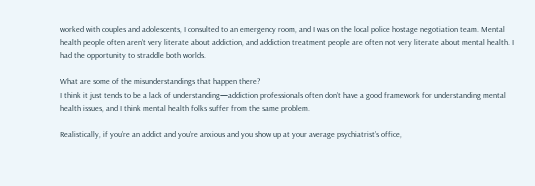worked with couples and adolescents, I consulted to an emergency room, and I was on the local police hostage negotiation team. Mental health people often aren’t very literate about addiction, and addiction treatment people are often not very literate about mental health. I had the opportunity to straddle both worlds.

What are some of the misunderstandings that happen there?
I think it just tends to be a lack of understanding—addiction professionals often don’t have a good framework for understanding mental health issues, and I think mental health folks suffer from the same problem.

Realistically, if you’re an addict and you’re anxious and you show up at your average psychiatrist’s office,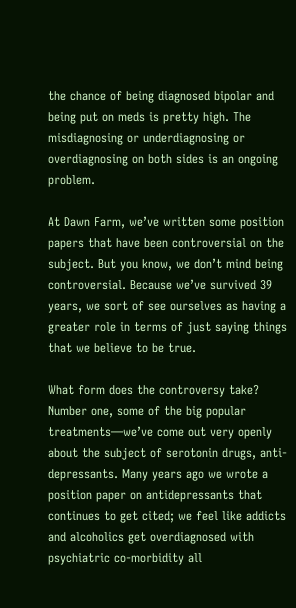the chance of being diagnosed bipolar and being put on meds is pretty high. The misdiagnosing or underdiagnosing or overdiagnosing on both sides is an ongoing problem.

At Dawn Farm, we’ve written some position papers that have been controversial on the subject. But you know, we don’t mind being controversial. Because we’ve survived 39 years, we sort of see ourselves as having a greater role in terms of just saying things that we believe to be true.

What form does the controversy take?
Number one, some of the big popular treatments—we’ve come out very openly about the subject of serotonin drugs, anti-depressants. Many years ago we wrote a position paper on antidepressants that continues to get cited; we feel like addicts and alcoholics get overdiagnosed with psychiatric co-morbidity all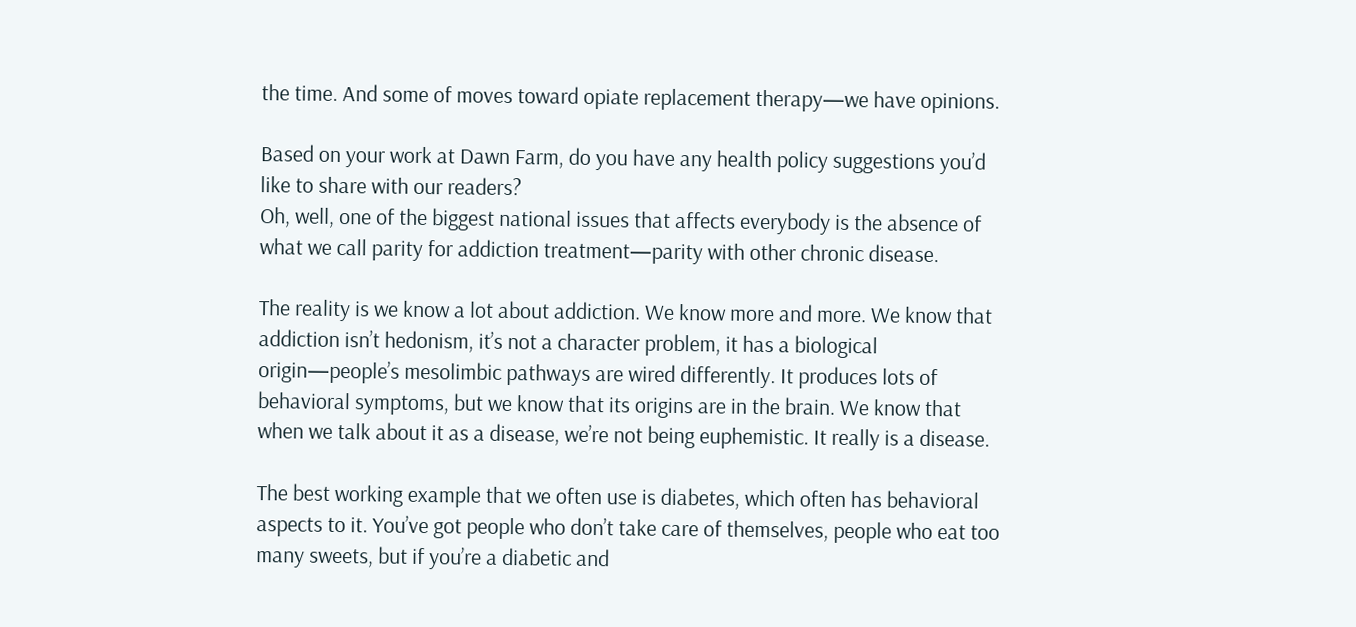the time. And some of moves toward opiate replacement therapy—we have opinions.

Based on your work at Dawn Farm, do you have any health policy suggestions you’d like to share with our readers?
Oh, well, one of the biggest national issues that affects everybody is the absence of what we call parity for addiction treatment—parity with other chronic disease.

The reality is we know a lot about addiction. We know more and more. We know that addiction isn’t hedonism, it’s not a character problem, it has a biological origin—people’s mesolimbic pathways are wired differently. It produces lots of behavioral symptoms, but we know that its origins are in the brain. We know that when we talk about it as a disease, we’re not being euphemistic. It really is a disease.

The best working example that we often use is diabetes, which often has behavioral aspects to it. You’ve got people who don’t take care of themselves, people who eat too many sweets, but if you’re a diabetic and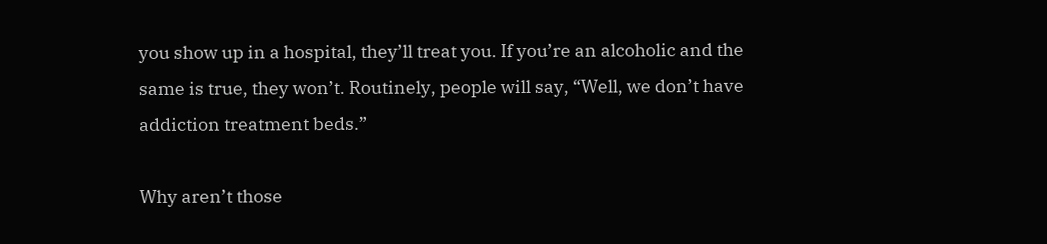you show up in a hospital, they’ll treat you. If you’re an alcoholic and the same is true, they won’t. Routinely, people will say, “Well, we don’t have addiction treatment beds.”

Why aren’t those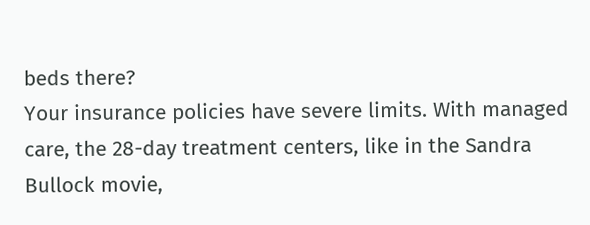beds there?
Your insurance policies have severe limits. With managed care, the 28-day treatment centers, like in the Sandra Bullock movie,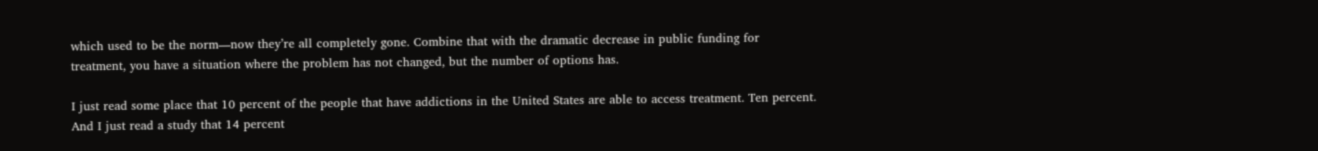which used to be the norm—now they’re all completely gone. Combine that with the dramatic decrease in public funding for treatment, you have a situation where the problem has not changed, but the number of options has.

I just read some place that 10 percent of the people that have addictions in the United States are able to access treatment. Ten percent. And I just read a study that 14 percent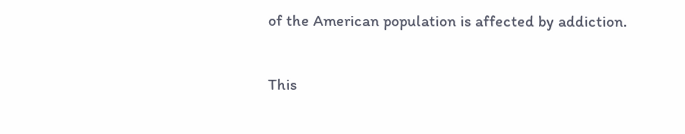of the American population is affected by addiction.

This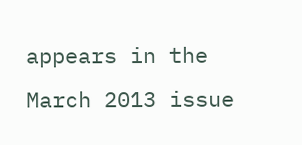appears in the March 2013 issue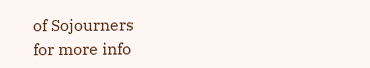of Sojourners
for more info